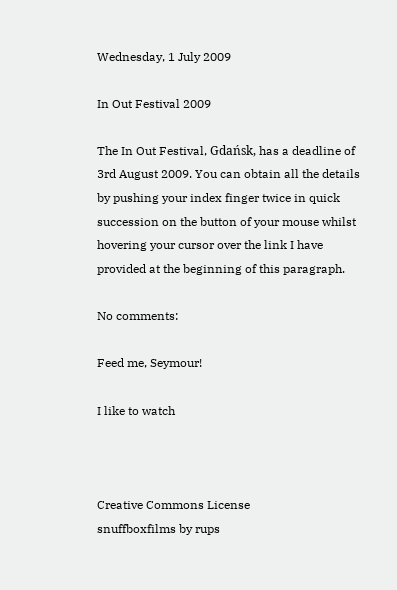Wednesday, 1 July 2009

In Out Festival 2009

The In Out Festival, Gdańsk, has a deadline of 3rd August 2009. You can obtain all the details by pushing your index finger twice in quick succession on the button of your mouse whilst hovering your cursor over the link I have provided at the beginning of this paragraph.

No comments:

Feed me, Seymour!

I like to watch



Creative Commons License
snuffboxfilms by rups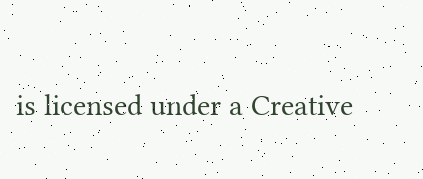is licensed under a Creative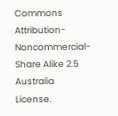Commons Attribution-Noncommercial-Share Alike 2.5 Australia License.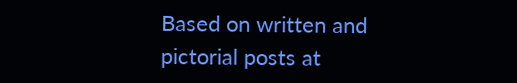Based on written and pictorial posts at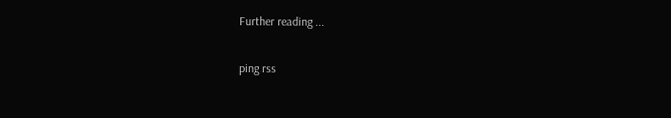Further reading ...

ping rss